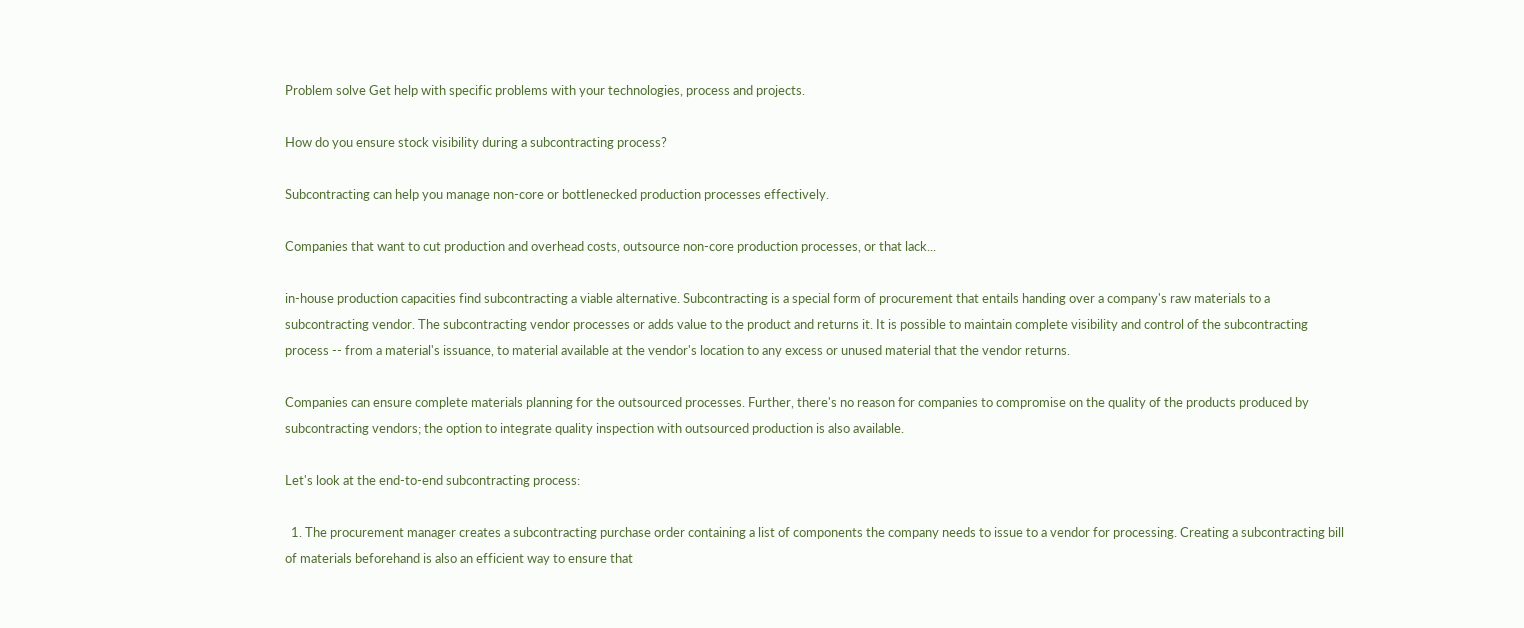Problem solve Get help with specific problems with your technologies, process and projects.

How do you ensure stock visibility during a subcontracting process?

Subcontracting can help you manage non-core or bottlenecked production processes effectively.

Companies that want to cut production and overhead costs, outsource non-core production processes, or that lack...

in-house production capacities find subcontracting a viable alternative. Subcontracting is a special form of procurement that entails handing over a company's raw materials to a subcontracting vendor. The subcontracting vendor processes or adds value to the product and returns it. It is possible to maintain complete visibility and control of the subcontracting process -- from a material's issuance, to material available at the vendor's location to any excess or unused material that the vendor returns.

Companies can ensure complete materials planning for the outsourced processes. Further, there's no reason for companies to compromise on the quality of the products produced by subcontracting vendors; the option to integrate quality inspection with outsourced production is also available.

Let's look at the end-to-end subcontracting process:

  1. The procurement manager creates a subcontracting purchase order containing a list of components the company needs to issue to a vendor for processing. Creating a subcontracting bill of materials beforehand is also an efficient way to ensure that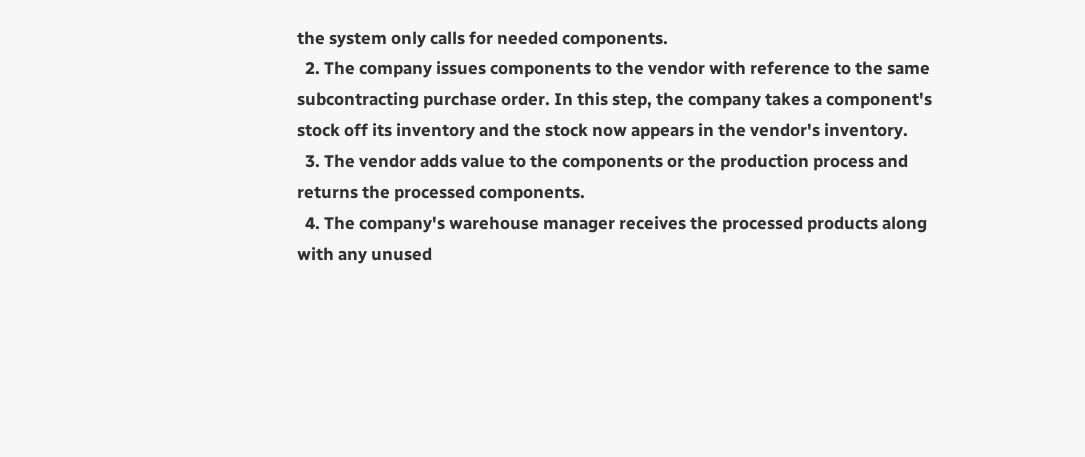the system only calls for needed components.
  2. The company issues components to the vendor with reference to the same subcontracting purchase order. In this step, the company takes a component's stock off its inventory and the stock now appears in the vendor's inventory.
  3. The vendor adds value to the components or the production process and returns the processed components.
  4. The company's warehouse manager receives the processed products along with any unused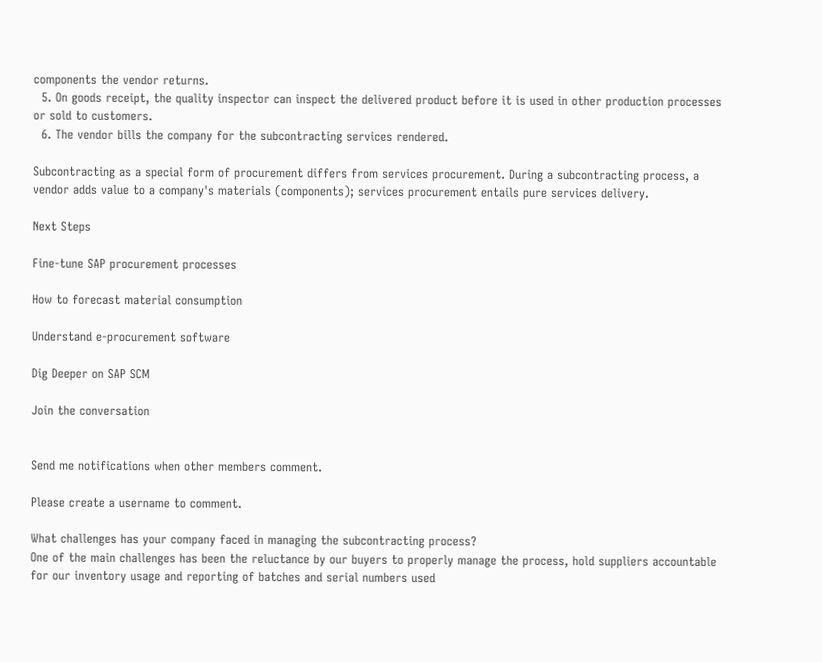components the vendor returns.
  5. On goods receipt, the quality inspector can inspect the delivered product before it is used in other production processes or sold to customers.
  6. The vendor bills the company for the subcontracting services rendered.

Subcontracting as a special form of procurement differs from services procurement. During a subcontracting process, a vendor adds value to a company's materials (components); services procurement entails pure services delivery.

Next Steps

Fine-tune SAP procurement processes

How to forecast material consumption

Understand e-procurement software

Dig Deeper on SAP SCM

Join the conversation


Send me notifications when other members comment.

Please create a username to comment.

What challenges has your company faced in managing the subcontracting process?
One of the main challenges has been the reluctance by our buyers to properly manage the process, hold suppliers accountable for our inventory usage and reporting of batches and serial numbers used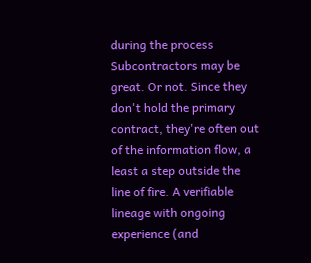during the process
Subcontractors may be great. Or not. Since they don't hold the primary contract, they're often out of the information flow, a least a step outside the line of fire. A verifiable lineage with ongoing experience (and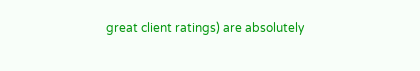great client ratings) are absolutely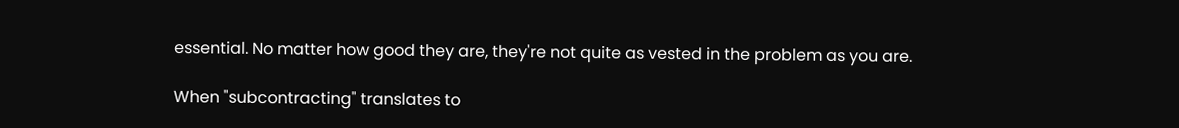essential. No matter how good they are, they're not quite as vested in the problem as you are.

When "subcontracting" translates to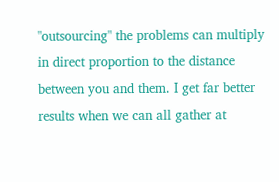"outsourcing" the problems can multiply in direct proportion to the distance between you and them. I get far better results when we can all gather at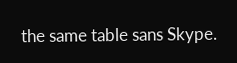the same table sans Skype.